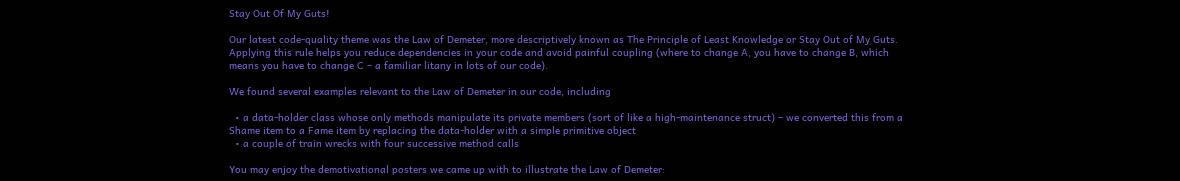Stay Out Of My Guts!

Our latest code-quality theme was the Law of Demeter, more descriptively known as The Principle of Least Knowledge or Stay Out of My Guts. Applying this rule helps you reduce dependencies in your code and avoid painful coupling (where to change A, you have to change B, which means you have to change C – a familiar litany in lots of our code).

We found several examples relevant to the Law of Demeter in our code, including

  • a data-holder class whose only methods manipulate its private members (sort of like a high-maintenance struct) – we converted this from a Shame item to a Fame item by replacing the data-holder with a simple primitive object
  • a couple of train wrecks with four successive method calls

You may enjoy the demotivational posters we came up with to illustrate the Law of Demeter: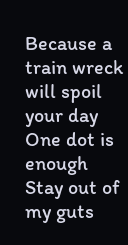Because a train wreck will spoil your day
One dot is enough
Stay out of my guts